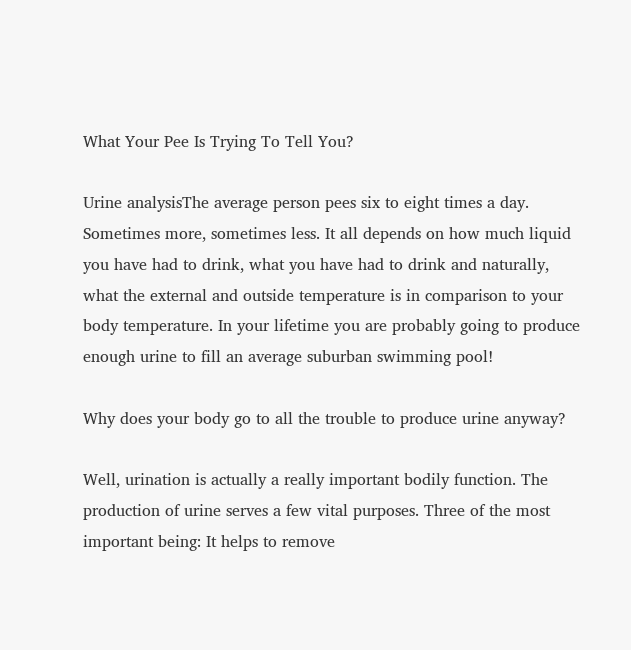What Your Pee Is Trying To Tell You?

Urine analysisThe average person pees six to eight times a day. Sometimes more, sometimes less. It all depends on how much liquid you have had to drink, what you have had to drink and naturally, what the external and outside temperature is in comparison to your body temperature. In your lifetime you are probably going to produce enough urine to fill an average suburban swimming pool!

Why does your body go to all the trouble to produce urine anyway?

Well, urination is actually a really important bodily function. The production of urine serves a few vital purposes. Three of the most important being: It helps to remove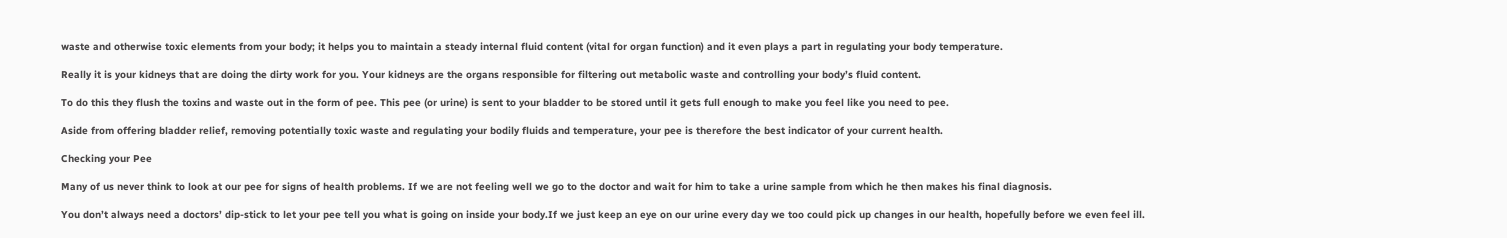waste and otherwise toxic elements from your body; it helps you to maintain a steady internal fluid content (vital for organ function) and it even plays a part in regulating your body temperature.

Really it is your kidneys that are doing the dirty work for you. Your kidneys are the organs responsible for filtering out metabolic waste and controlling your body’s fluid content.

To do this they flush the toxins and waste out in the form of pee. This pee (or urine) is sent to your bladder to be stored until it gets full enough to make you feel like you need to pee.

Aside from offering bladder relief, removing potentially toxic waste and regulating your bodily fluids and temperature, your pee is therefore the best indicator of your current health.

Checking your Pee

Many of us never think to look at our pee for signs of health problems. If we are not feeling well we go to the doctor and wait for him to take a urine sample from which he then makes his final diagnosis.

You don’t always need a doctors’ dip-stick to let your pee tell you what is going on inside your body.If we just keep an eye on our urine every day we too could pick up changes in our health, hopefully before we even feel ill.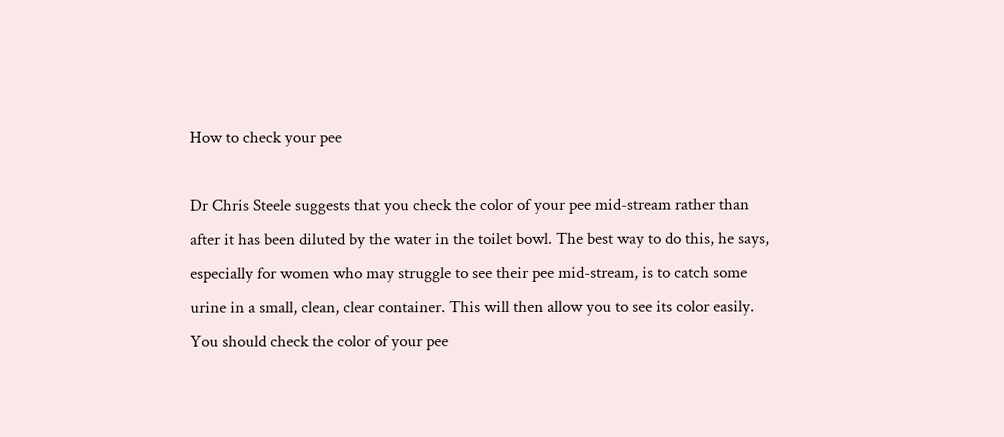How to check your pee

Dr Chris Steele suggests that you check the color of your pee mid-stream rather than after it has been diluted by the water in the toilet bowl. The best way to do this, he says, especially for women who may struggle to see their pee mid-stream, is to catch some urine in a small, clean, clear container. This will then allow you to see its color easily.
You should check the color of your pee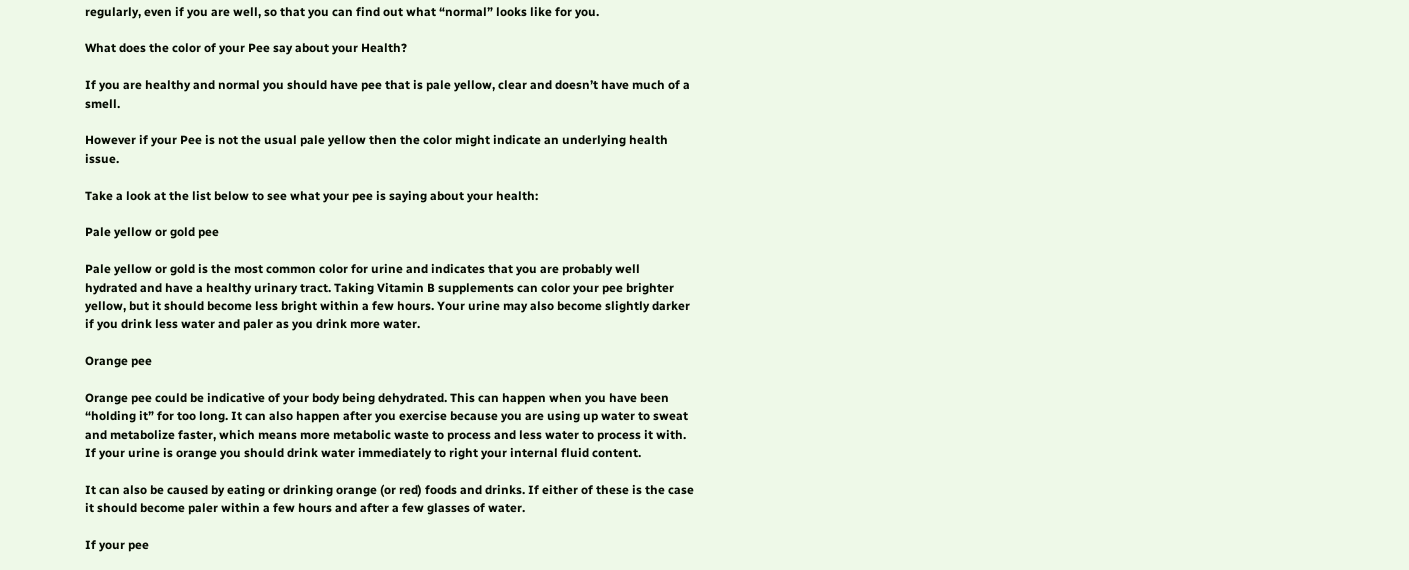regularly, even if you are well, so that you can find out what “normal” looks like for you.

What does the color of your Pee say about your Health?

If you are healthy and normal you should have pee that is pale yellow, clear and doesn’t have much of a smell.

However if your Pee is not the usual pale yellow then the color might indicate an underlying health issue.

Take a look at the list below to see what your pee is saying about your health:

Pale yellow or gold pee

Pale yellow or gold is the most common color for urine and indicates that you are probably well hydrated and have a healthy urinary tract. Taking Vitamin B supplements can color your pee brighter yellow, but it should become less bright within a few hours. Your urine may also become slightly darker if you drink less water and paler as you drink more water.

Orange pee

Orange pee could be indicative of your body being dehydrated. This can happen when you have been “holding it” for too long. It can also happen after you exercise because you are using up water to sweat and metabolize faster, which means more metabolic waste to process and less water to process it with. If your urine is orange you should drink water immediately to right your internal fluid content.

It can also be caused by eating or drinking orange (or red) foods and drinks. If either of these is the case it should become paler within a few hours and after a few glasses of water.

If your pee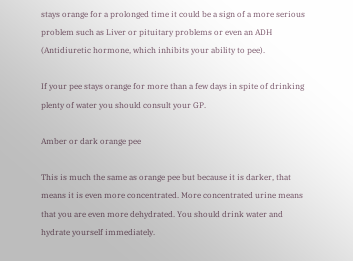stays orange for a prolonged time it could be a sign of a more serious problem such as Liver or pituitary problems or even an ADH (Antidiuretic hormone, which inhibits your ability to pee).

If your pee stays orange for more than a few days in spite of drinking plenty of water you should consult your GP.

Amber or dark orange pee

This is much the same as orange pee but because it is darker, that means it is even more concentrated. More concentrated urine means that you are even more dehydrated. You should drink water and hydrate yourself immediately.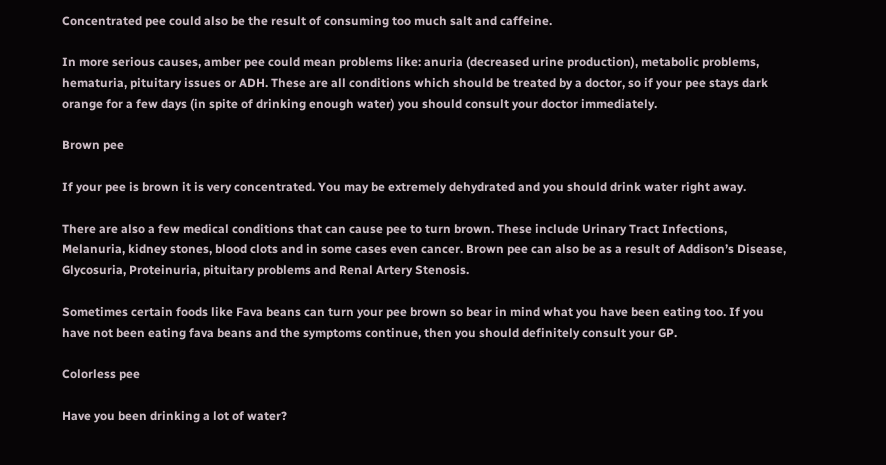Concentrated pee could also be the result of consuming too much salt and caffeine.

In more serious causes, amber pee could mean problems like: anuria (decreased urine production), metabolic problems, hematuria, pituitary issues or ADH. These are all conditions which should be treated by a doctor, so if your pee stays dark orange for a few days (in spite of drinking enough water) you should consult your doctor immediately.

Brown pee

If your pee is brown it is very concentrated. You may be extremely dehydrated and you should drink water right away.

There are also a few medical conditions that can cause pee to turn brown. These include Urinary Tract Infections, Melanuria, kidney stones, blood clots and in some cases even cancer. Brown pee can also be as a result of Addison’s Disease, Glycosuria, Proteinuria, pituitary problems and Renal Artery Stenosis.

Sometimes certain foods like Fava beans can turn your pee brown so bear in mind what you have been eating too. If you have not been eating fava beans and the symptoms continue, then you should definitely consult your GP.

Colorless pee

Have you been drinking a lot of water?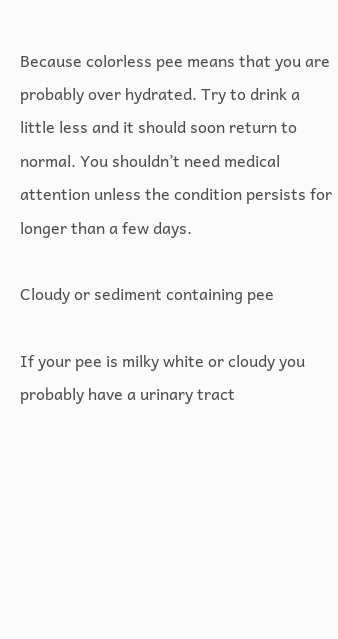Because colorless pee means that you are probably over hydrated. Try to drink a little less and it should soon return to normal. You shouldn’t need medical attention unless the condition persists for longer than a few days.

Cloudy or sediment containing pee

If your pee is milky white or cloudy you probably have a urinary tract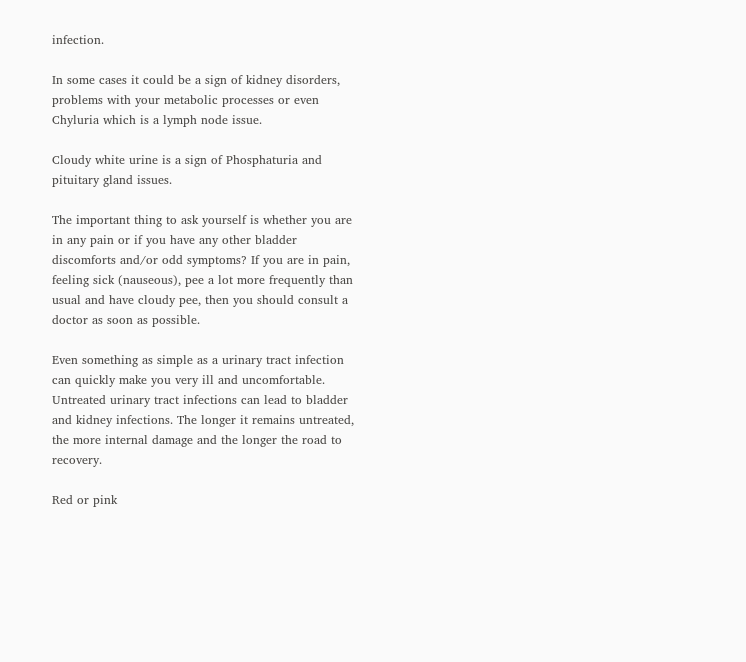infection.

In some cases it could be a sign of kidney disorders, problems with your metabolic processes or even Chyluria which is a lymph node issue.

Cloudy white urine is a sign of Phosphaturia and pituitary gland issues.

The important thing to ask yourself is whether you are in any pain or if you have any other bladder discomforts and/or odd symptoms? If you are in pain, feeling sick (nauseous), pee a lot more frequently than usual and have cloudy pee, then you should consult a doctor as soon as possible.

Even something as simple as a urinary tract infection can quickly make you very ill and uncomfortable. Untreated urinary tract infections can lead to bladder and kidney infections. The longer it remains untreated, the more internal damage and the longer the road to recovery.

Red or pink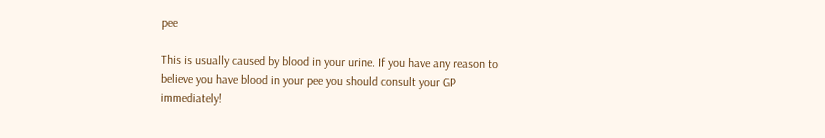pee

This is usually caused by blood in your urine. If you have any reason to believe you have blood in your pee you should consult your GP immediately!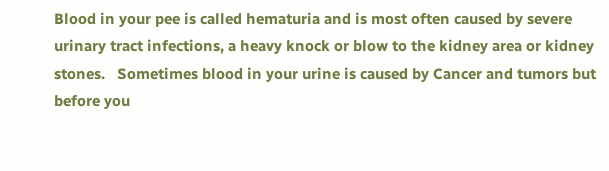Blood in your pee is called hematuria and is most often caused by severe urinary tract infections, a heavy knock or blow to the kidney area or kidney stones.   Sometimes blood in your urine is caused by Cancer and tumors but before you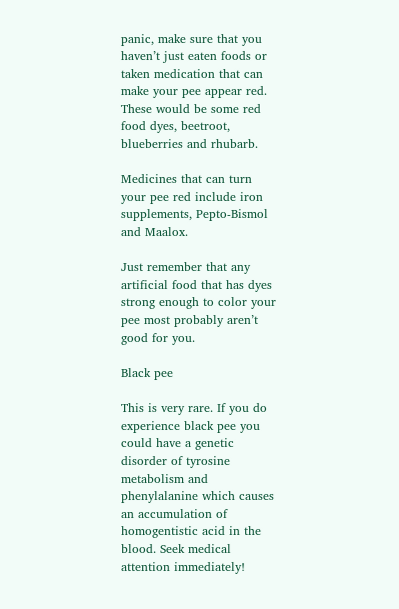panic, make sure that you haven’t just eaten foods or taken medication that can make your pee appear red. These would be some red food dyes, beetroot, blueberries and rhubarb.

Medicines that can turn your pee red include iron supplements, Pepto-Bismol and Maalox.

Just remember that any artificial food that has dyes strong enough to color your pee most probably aren’t good for you.

Black pee

This is very rare. If you do experience black pee you could have a genetic disorder of tyrosine metabolism and phenylalanine which causes an accumulation of homogentistic acid in the blood. Seek medical attention immediately!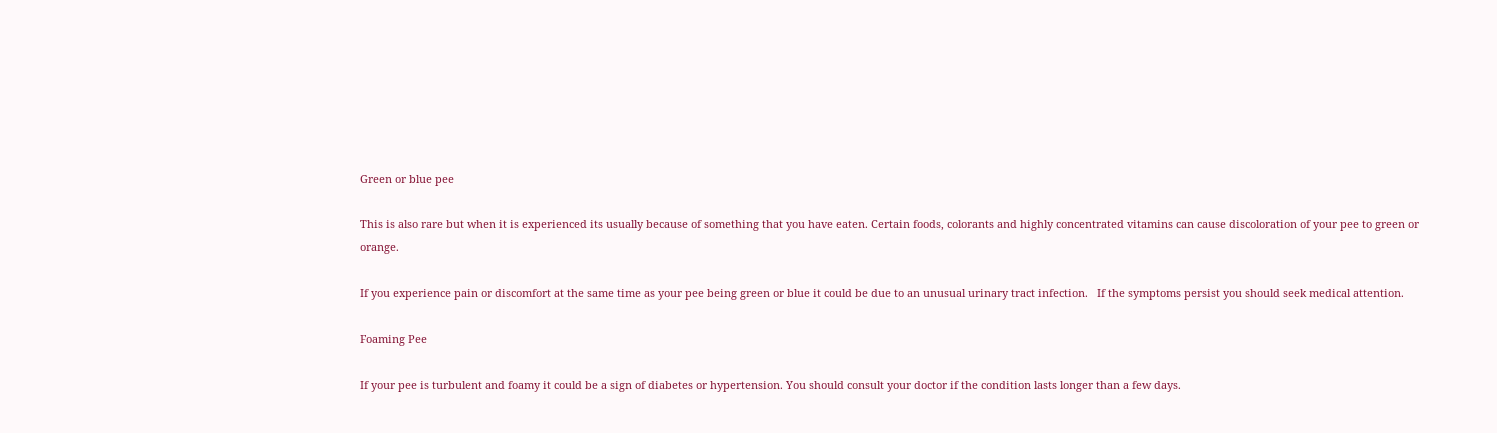Green or blue pee

This is also rare but when it is experienced its usually because of something that you have eaten. Certain foods, colorants and highly concentrated vitamins can cause discoloration of your pee to green or orange.

If you experience pain or discomfort at the same time as your pee being green or blue it could be due to an unusual urinary tract infection.   If the symptoms persist you should seek medical attention.

Foaming Pee

If your pee is turbulent and foamy it could be a sign of diabetes or hypertension. You should consult your doctor if the condition lasts longer than a few days.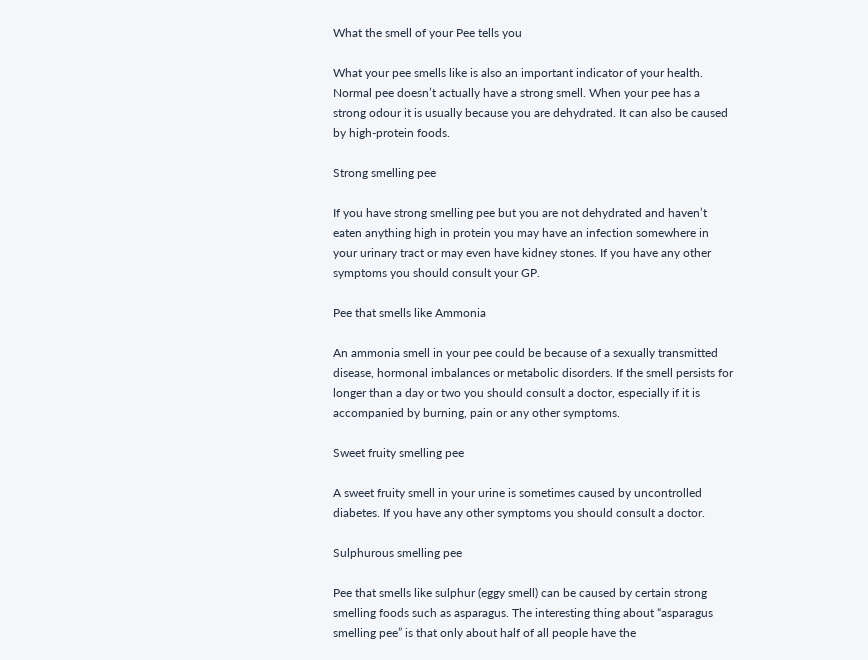What the smell of your Pee tells you

What your pee smells like is also an important indicator of your health. Normal pee doesn’t actually have a strong smell. When your pee has a strong odour it is usually because you are dehydrated. It can also be caused by high-protein foods.

Strong smelling pee

If you have strong smelling pee but you are not dehydrated and haven’t eaten anything high in protein you may have an infection somewhere in your urinary tract or may even have kidney stones. If you have any other symptoms you should consult your GP.

Pee that smells like Ammonia

An ammonia smell in your pee could be because of a sexually transmitted disease, hormonal imbalances or metabolic disorders. If the smell persists for longer than a day or two you should consult a doctor, especially if it is accompanied by burning, pain or any other symptoms.

Sweet fruity smelling pee

A sweet fruity smell in your urine is sometimes caused by uncontrolled diabetes. If you have any other symptoms you should consult a doctor.

Sulphurous smelling pee

Pee that smells like sulphur (eggy smell) can be caused by certain strong smelling foods such as asparagus. The interesting thing about “asparagus smelling pee” is that only about half of all people have the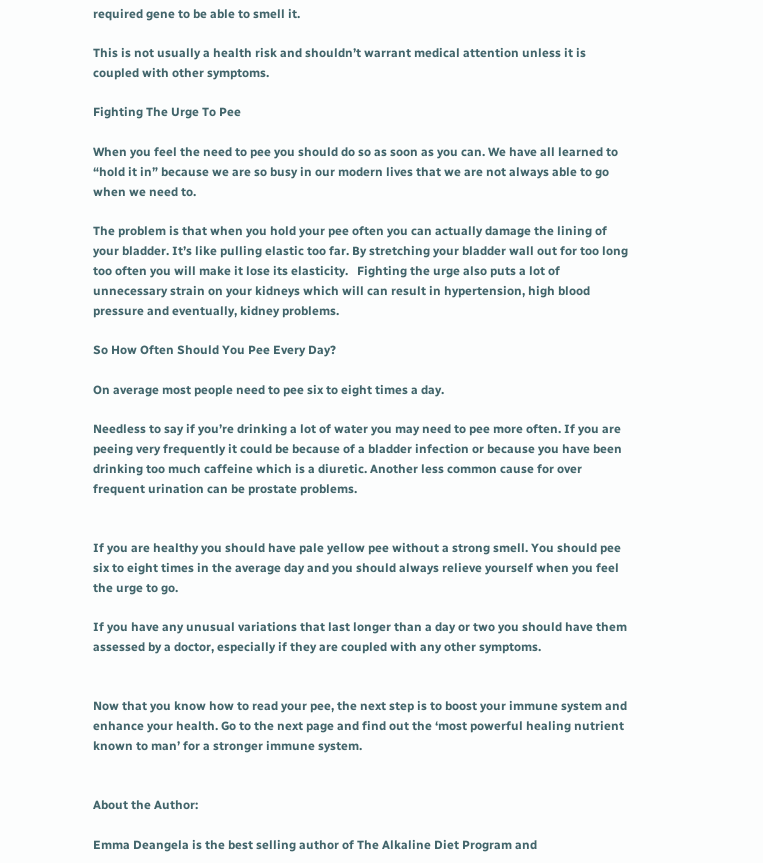required gene to be able to smell it.

This is not usually a health risk and shouldn’t warrant medical attention unless it is coupled with other symptoms.

Fighting The Urge To Pee

When you feel the need to pee you should do so as soon as you can. We have all learned to “hold it in” because we are so busy in our modern lives that we are not always able to go when we need to.

The problem is that when you hold your pee often you can actually damage the lining of your bladder. It’s like pulling elastic too far. By stretching your bladder wall out for too long too often you will make it lose its elasticity.   Fighting the urge also puts a lot of unnecessary strain on your kidneys which will can result in hypertension, high blood pressure and eventually, kidney problems.

So How Often Should You Pee Every Day?

On average most people need to pee six to eight times a day.

Needless to say if you’re drinking a lot of water you may need to pee more often. If you are peeing very frequently it could be because of a bladder infection or because you have been drinking too much caffeine which is a diuretic. Another less common cause for over frequent urination can be prostate problems.


If you are healthy you should have pale yellow pee without a strong smell. You should pee six to eight times in the average day and you should always relieve yourself when you feel the urge to go.

If you have any unusual variations that last longer than a day or two you should have them assessed by a doctor, especially if they are coupled with any other symptoms.


Now that you know how to read your pee, the next step is to boost your immune system and enhance your health. Go to the next page and find out the ‘most powerful healing nutrient known to man’ for a stronger immune system.


About the Author:

Emma Deangela is the best selling author of The Alkaline Diet Program and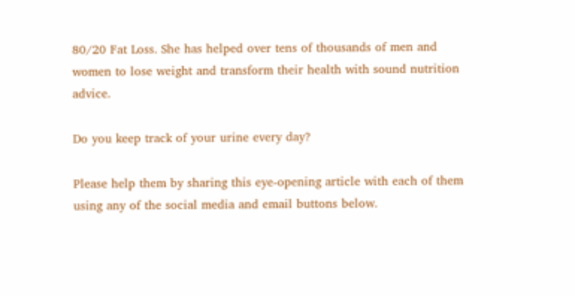80/20 Fat Loss. She has helped over tens of thousands of men and women to lose weight and transform their health with sound nutrition advice.

Do you keep track of your urine every day?

Please help them by sharing this eye-opening article with each of them using any of the social media and email buttons below.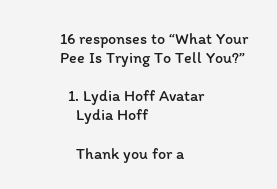16 responses to “What Your Pee Is Trying To Tell You?”

  1. Lydia Hoff Avatar
    Lydia Hoff

    Thank you for a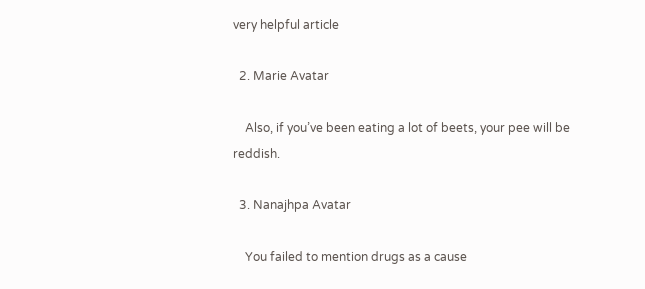very helpful article

  2. Marie Avatar

    Also, if you’ve been eating a lot of beets, your pee will be reddish.

  3. Nanajhpa Avatar

    You failed to mention drugs as a cause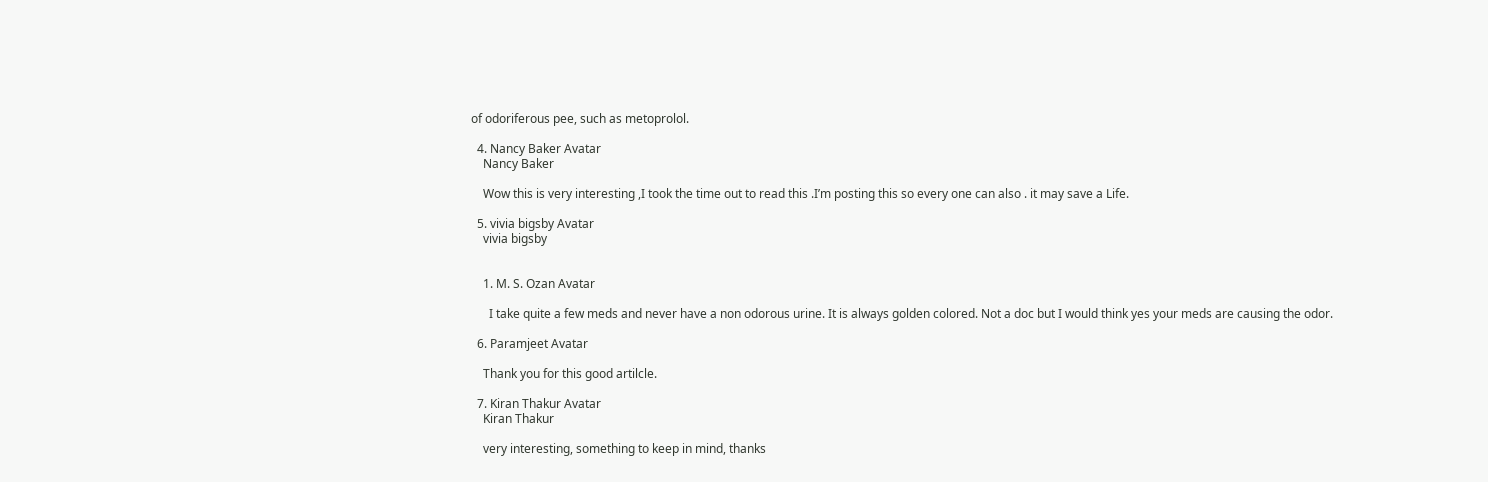of odoriferous pee, such as metoprolol.

  4. Nancy Baker Avatar
    Nancy Baker

    Wow this is very interesting ,I took the time out to read this .I’m posting this so every one can also . it may save a Life.

  5. vivia bigsby Avatar
    vivia bigsby


    1. M. S. Ozan Avatar

      I take quite a few meds and never have a non odorous urine. It is always golden colored. Not a doc but I would think yes your meds are causing the odor.

  6. Paramjeet Avatar

    Thank you for this good artilcle.

  7. Kiran Thakur Avatar
    Kiran Thakur

    very interesting, something to keep in mind, thanks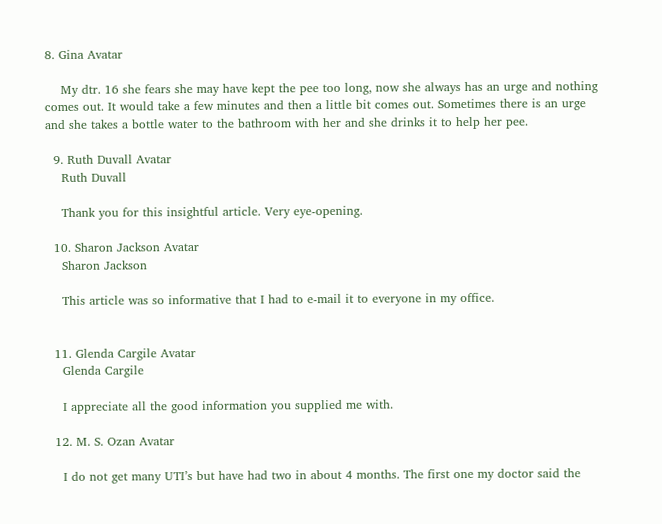8. Gina Avatar

    My dtr. 16 she fears she may have kept the pee too long, now she always has an urge and nothing comes out. It would take a few minutes and then a little bit comes out. Sometimes there is an urge and she takes a bottle water to the bathroom with her and she drinks it to help her pee.

  9. Ruth Duvall Avatar
    Ruth Duvall

    Thank you for this insightful article. Very eye-opening.

  10. Sharon Jackson Avatar
    Sharon Jackson

    This article was so informative that I had to e-mail it to everyone in my office.


  11. Glenda Cargile Avatar
    Glenda Cargile

    I appreciate all the good information you supplied me with.

  12. M. S. Ozan Avatar

    I do not get many UTI’s but have had two in about 4 months. The first one my doctor said the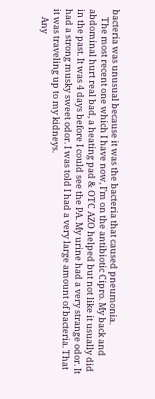bacteria was unusual because it was the bacteria that caused pneumonia.
    The most recent one which I have now, I’m on the antibiotic Cipro. My back and abdominal hurt real bad, a heating pad & OTC AZO helped but not like it usually did in the past. It was 4 days before I could see the PA. My urine had a very strange odor. It had a strong musky sweet odor. I was told I had a very large amount of bacteria. That it was traveling up to my kidneys.
    Any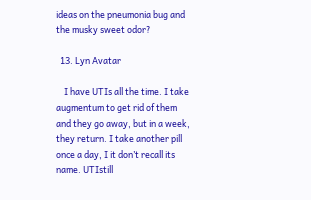ideas on the pneumonia bug and the musky sweet odor?

  13. Lyn Avatar

    I have UTIs all the time. I take augmentum to get rid of them and they go away, but in a week, they return. I take another pill once a day, I it don’t recall its name. UTIstill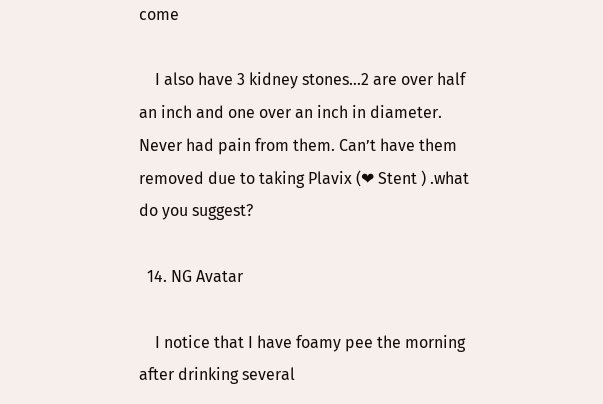come

    I also have 3 kidney stones…2 are over half an inch and one over an inch in diameter. Never had pain from them. Can’t have them removed due to taking Plavix (❤ Stent ) .what do you suggest?

  14. NG Avatar

    I notice that I have foamy pee the morning after drinking several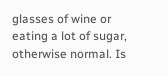glasses of wine or eating a lot of sugar, otherwise normal. Is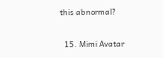this abnormal?

  15. Mimi Avatar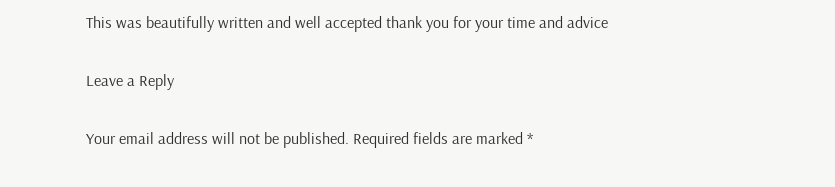This was beautifully written and well accepted thank you for your time and advice

Leave a Reply

Your email address will not be published. Required fields are marked *